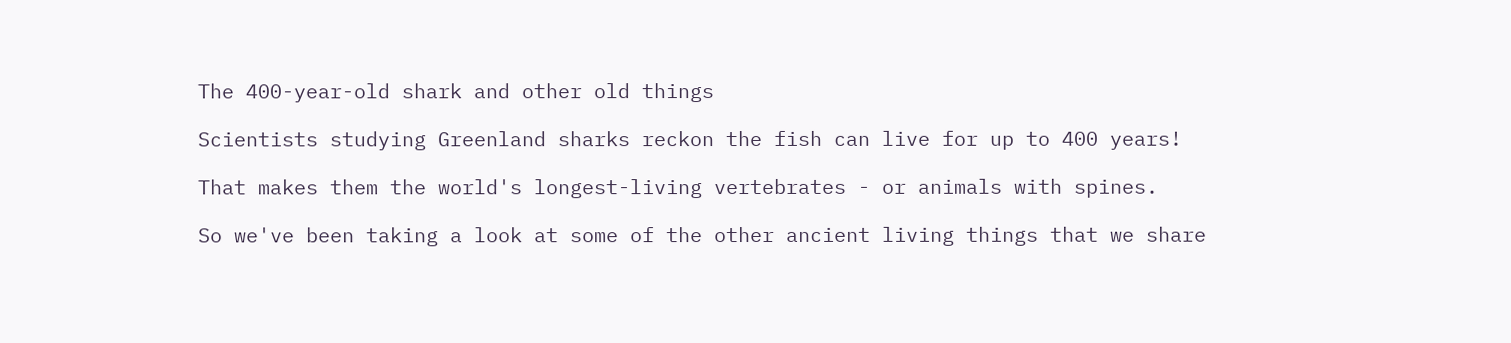The 400-year-old shark and other old things

Scientists studying Greenland sharks reckon the fish can live for up to 400 years!

That makes them the world's longest-living vertebrates - or animals with spines.

So we've been taking a look at some of the other ancient living things that we share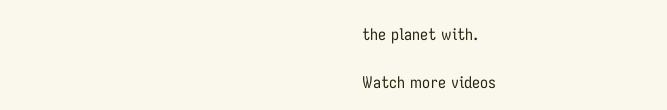the planet with.

Watch more videos